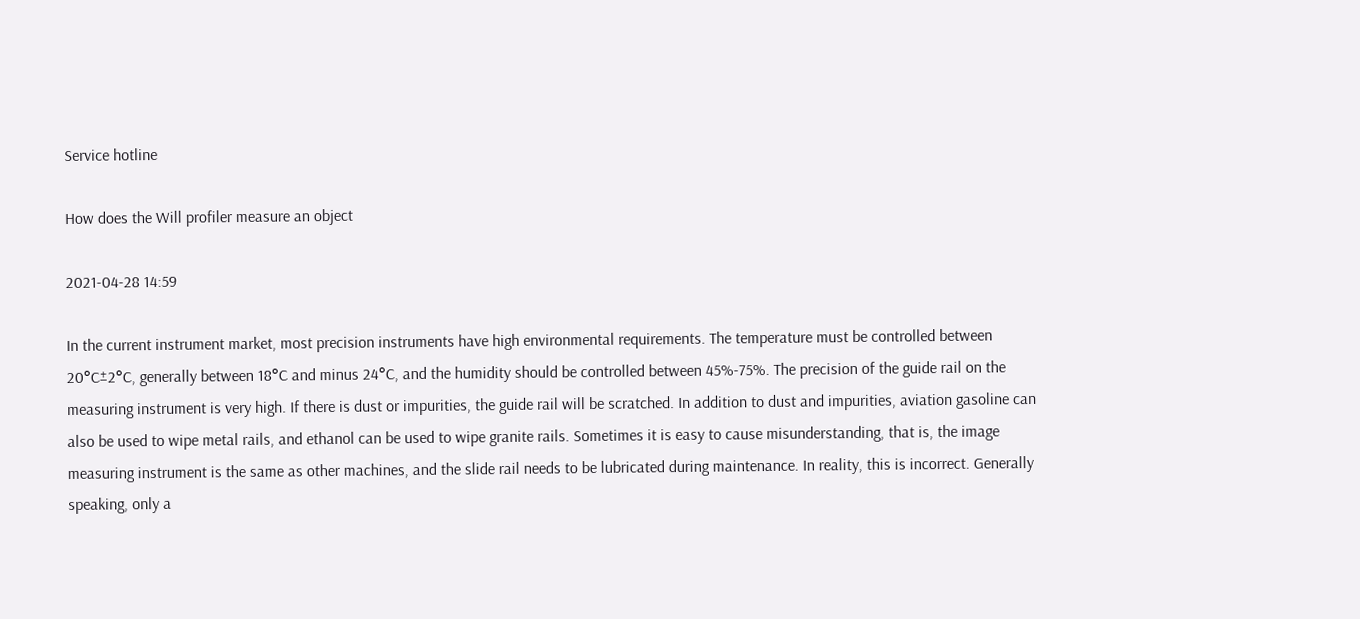Service hotline

How does the Will profiler measure an object

2021-04-28 14:59

In the current instrument market, most precision instruments have high environmental requirements. The temperature must be controlled between 20°C±2°C, generally between 18°C and minus 24°C, and the humidity should be controlled between 45%-75%. The precision of the guide rail on the measuring instrument is very high. If there is dust or impurities, the guide rail will be scratched. In addition to dust and impurities, aviation gasoline can also be used to wipe metal rails, and ethanol can be used to wipe granite rails. Sometimes it is easy to cause misunderstanding, that is, the image measuring instrument is the same as other machines, and the slide rail needs to be lubricated during maintenance. In reality, this is incorrect. Generally speaking, only a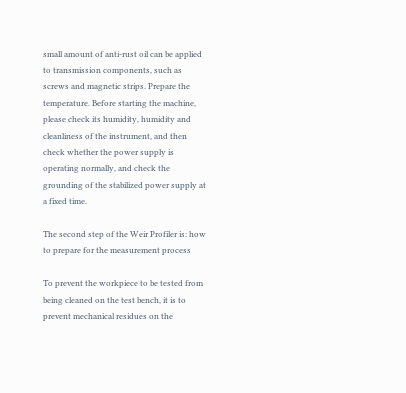small amount of anti-rust oil can be applied to transmission components, such as screws and magnetic strips. Prepare the temperature. Before starting the machine, please check its humidity, humidity and cleanliness of the instrument, and then check whether the power supply is operating normally, and check the grounding of the stabilized power supply at a fixed time.

The second step of the Weir Profiler is: how to prepare for the measurement process

To prevent the workpiece to be tested from being cleaned on the test bench, it is to prevent mechanical residues on the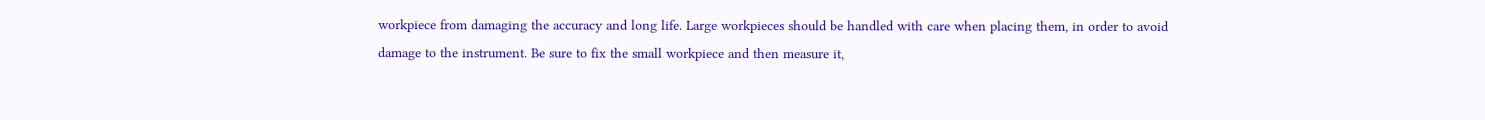workpiece from damaging the accuracy and long life. Large workpieces should be handled with care when placing them, in order to avoid damage to the instrument. Be sure to fix the small workpiece and then measure it,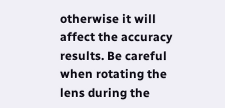otherwise it will affect the accuracy results. Be careful when rotating the lens during the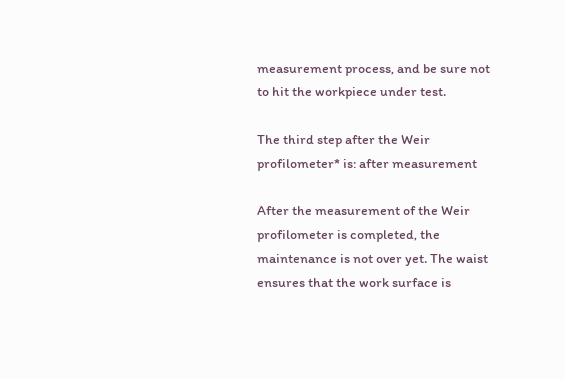measurement process, and be sure not to hit the workpiece under test.

The third step after the Weir profilometer* is: after measurement

After the measurement of the Weir profilometer is completed, the maintenance is not over yet. The waist ensures that the work surface is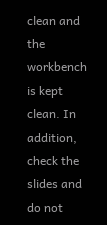clean and the workbench is kept clean. In addition, check the slides and do not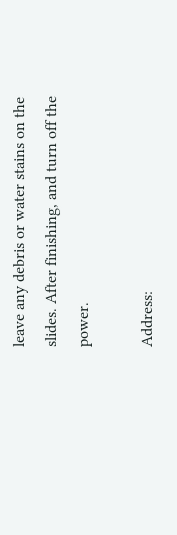leave any debris or water stains on the slides. After finishing, and turn off the power.

Address: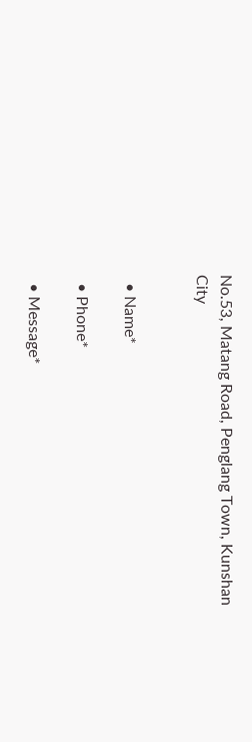No.53, Matang Road, Penglang Town, Kunshan City


  • Name*

  • Phone*

  • Message*